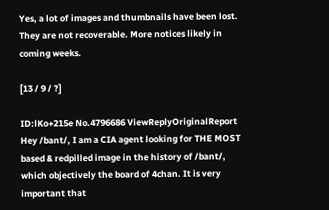Yes, a lot of images and thumbnails have been lost. They are not recoverable. More notices likely in coming weeks.

[13 / 9 / ?]

ID:lKo+215e No.4796686 ViewReplyOriginalReport
Hey /bant/, I am a CIA agent looking for THE MOST based & redpilled image in the history of /bant/, which objectively the board of 4chan. It is very important that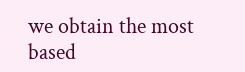we obtain the most based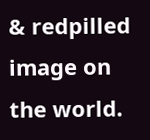& redpilled image on the world.